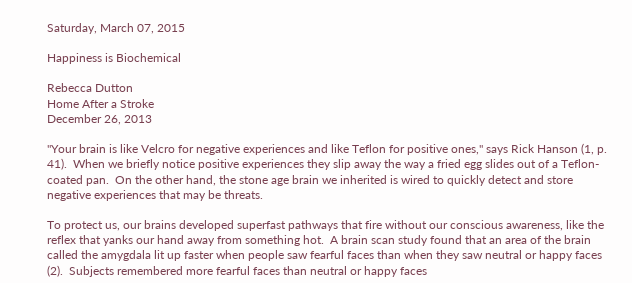Saturday, March 07, 2015

Happiness is Biochemical

Rebecca Dutton
Home After a Stroke
December 26, 2013

"Your brain is like Velcro for negative experiences and like Teflon for positive ones," says Rick Hanson (1, p. 41).  When we briefly notice positive experiences they slip away the way a fried egg slides out of a Teflon-coated pan.  On the other hand, the stone age brain we inherited is wired to quickly detect and store negative experiences that may be threats.

To protect us, our brains developed superfast pathways that fire without our conscious awareness, like the reflex that yanks our hand away from something hot.  A brain scan study found that an area of the brain called the amygdala lit up faster when people saw fearful faces than when they saw neutral or happy faces (2).  Subjects remembered more fearful faces than neutral or happy faces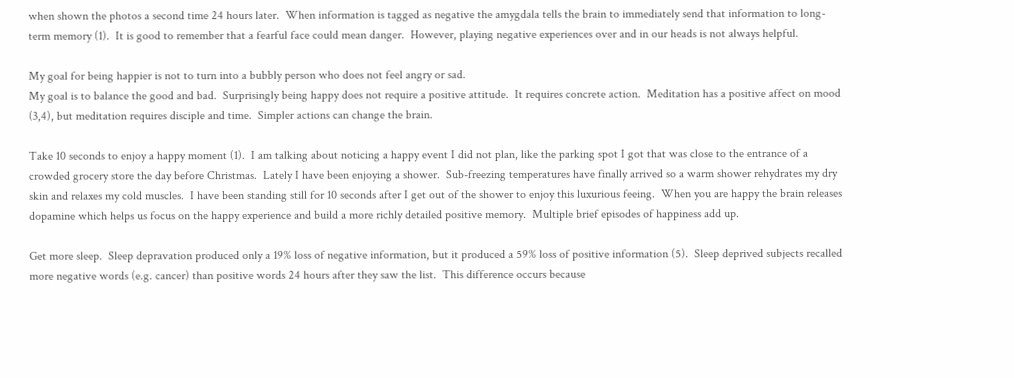when shown the photos a second time 24 hours later.  When information is tagged as negative the amygdala tells the brain to immediately send that information to long-term memory (1).  It is good to remember that a fearful face could mean danger.  However, playing negative experiences over and in our heads is not always helpful.

My goal for being happier is not to turn into a bubbly person who does not feel angry or sad.
My goal is to balance the good and bad.  Surprisingly being happy does not require a positive attitude.  It requires concrete action.  Meditation has a positive affect on mood (3,4), but meditation requires disciple and time.  Simpler actions can change the brain.

Take 10 seconds to enjoy a happy moment (1).  I am talking about noticing a happy event I did not plan, like the parking spot I got that was close to the entrance of a crowded grocery store the day before Christmas.  Lately I have been enjoying a shower.  Sub-freezing temperatures have finally arrived so a warm shower rehydrates my dry skin and relaxes my cold muscles.  I have been standing still for 10 seconds after I get out of the shower to enjoy this luxurious feeing.  When you are happy the brain releases dopamine which helps us focus on the happy experience and build a more richly detailed positive memory.  Multiple brief episodes of happiness add up.

Get more sleep.  Sleep depravation produced only a 19% loss of negative information, but it produced a 59% loss of positive information (5).  Sleep deprived subjects recalled more negative words (e.g. cancer) than positive words 24 hours after they saw the list.  This difference occurs because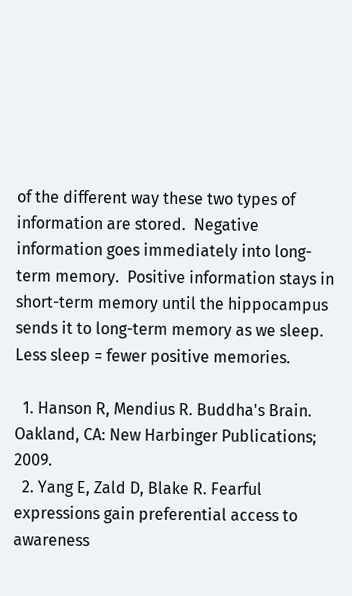of the different way these two types of information are stored.  Negative information goes immediately into long-term memory.  Positive information stays in short-term memory until the hippocampus sends it to long-term memory as we sleep.  Less sleep = fewer positive memories.

  1. Hanson R, Mendius R. Buddha's Brain. Oakland, CA: New Harbinger Publications; 2009.
  2. Yang E, Zald D, Blake R. Fearful expressions gain preferential access to awareness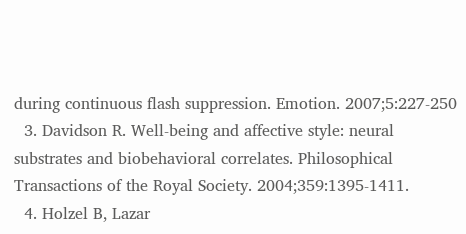during continuous flash suppression. Emotion. 2007;5:227-250
  3. Davidson R. Well-being and affective style: neural substrates and biobehavioral correlates. Philosophical Transactions of the Royal Society. 2004;359:1395-1411.
  4. Holzel B, Lazar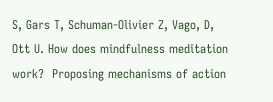S, Gars T, Schuman-Olivier Z, Vago, D, Ott U. How does mindfulness meditation work?  Proposing mechanisms of action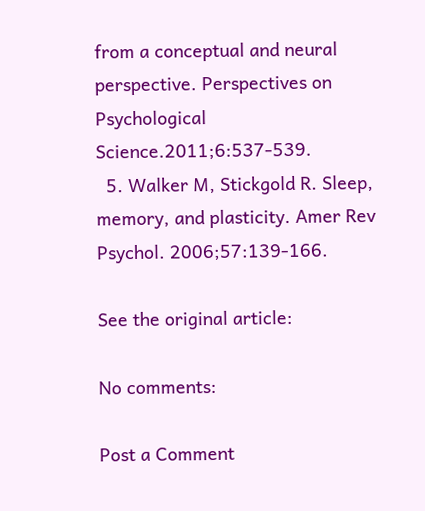from a conceptual and neural perspective. Perspectives on Psychological Science.2011;6:537-539.
  5. Walker M, Stickgold R. Sleep, memory, and plasticity. Amer Rev Psychol. 2006;57:139-166.

See the original article:

No comments:

Post a Comment